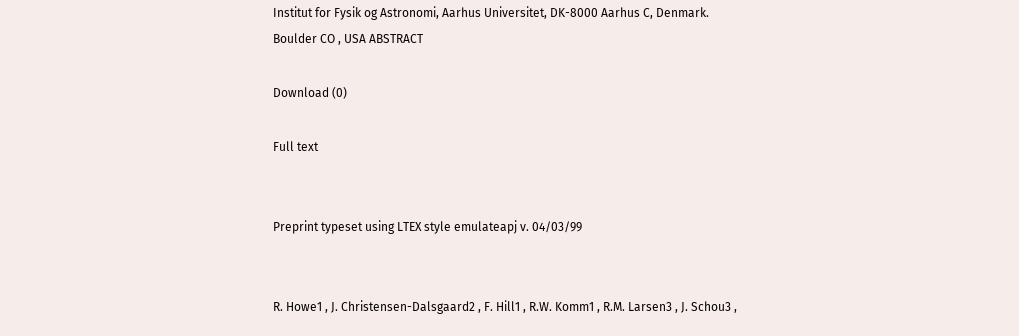Institut for Fysik og Astronomi, Aarhus Universitet, DK-8000 Aarhus C, Denmark. Boulder CO , USA ABSTRACT

Download (0)

Full text


Preprint typeset using LTEX style emulateapj v. 04/03/99


R. Howe1 , J. Christensen-Dalsgaard2 , F. Hill1 , R.W. Komm1 , R.M. Larsen3 , J. Schou3 ,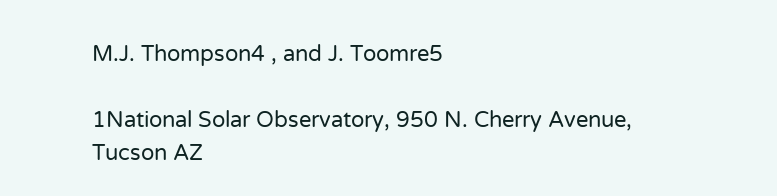M.J. Thompson4 , and J. Toomre5

1National Solar Observatory, 950 N. Cherry Avenue, Tucson AZ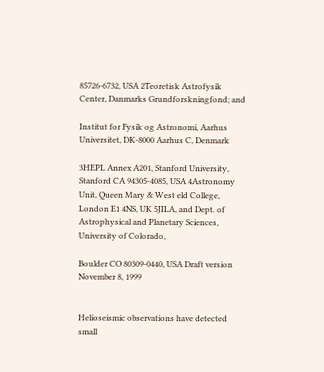85726-6732, USA 2Teoretisk Astrofysik Center, Danmarks Grundforskningfond; and

Institut for Fysik og Astronomi, Aarhus Universitet, DK-8000 Aarhus C, Denmark

3HEPL Annex A201, Stanford University, Stanford CA 94305-4085, USA 4Astronomy Unit, Queen Mary & West eld College, London E1 4NS, UK 5JILA, and Dept. of Astrophysical and Planetary Sciences, University of Colorado,

Boulder CO 80309-0440, USA Draft version November 8, 1999


Helioseismic observations have detected small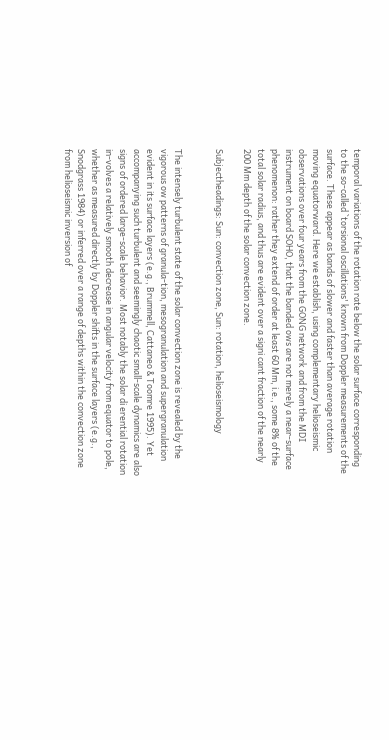temporal variations of the rotation rate below the solar surface corresponding to the so-called `torsional oscillations' known from Doppler measurements of the surface. These appear as bands of slower and faster than average rotation moving equatorward. Here we establish, using complementary helioseismic observations over four years from the GONG network and from the MDI instrument on board SOHO, that the banded ows are not merely a near-surface phenomenon: rather they extend of order at least 60 Mm, i.e., some 8% of the total solar radius, and thus are evident over a signi cant fraction of the nearly 200 Mm depth of the solar convection zone.

Subjectheadings: Sun: convection zone, Sun: rotation, helioseismology


The intensely turbulent state of the solar convection zone is revealed by the vigorous ow patterns of granula-tion, mesogranulation and supergranulation evident in its surface layers (e.g., Brummell, Cattaneo & Toomre 1995). Yet accompanying such turbulent and seemingly chaotic small-scale dynamics are also signs of ordered large-scale behavior. Most notably the solar di erential rotation in-volves a relatively smooth decrease in angular velocity from equator to pole, whether as measured directly by Doppler shifts in the surface layers (e.g., Snodgrass 1984) or inferred over a range of depths within the convection zone from helioseismic inversion of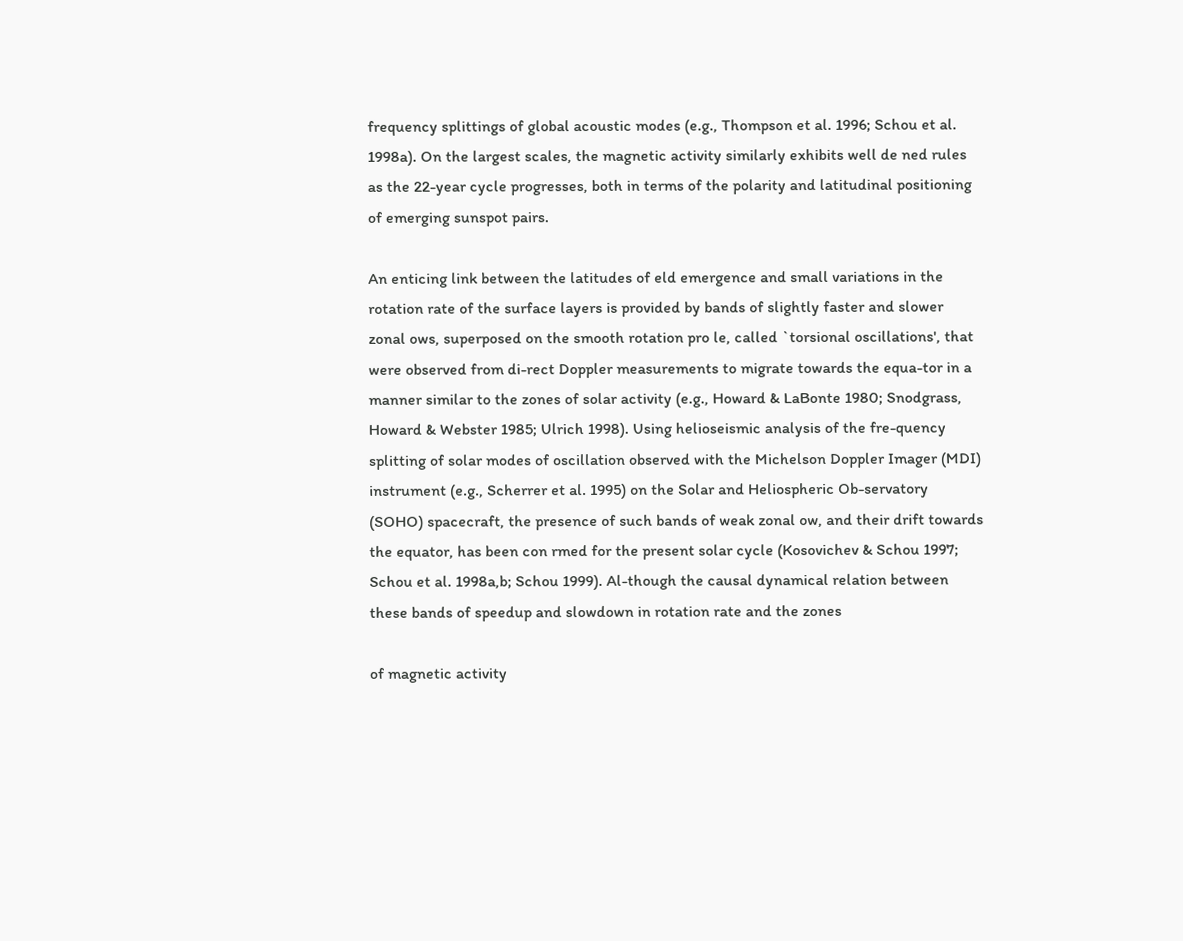frequency splittings of global acoustic modes (e.g., Thompson et al. 1996; Schou et al. 1998a). On the largest scales, the magnetic activity similarly exhibits well de ned rules as the 22-year cycle progresses, both in terms of the polarity and latitudinal positioning of emerging sunspot pairs.

An enticing link between the latitudes of eld emergence and small variations in the rotation rate of the surface layers is provided by bands of slightly faster and slower zonal ows, superposed on the smooth rotation pro le, called `torsional oscillations', that were observed from di-rect Doppler measurements to migrate towards the equa-tor in a manner similar to the zones of solar activity (e.g., Howard & LaBonte 1980; Snodgrass, Howard & Webster 1985; Ulrich 1998). Using helioseismic analysis of the fre-quency splitting of solar modes of oscillation observed with the Michelson Doppler Imager (MDI) instrument (e.g., Scherrer et al. 1995) on the Solar and Heliospheric Ob-servatory (SOHO) spacecraft, the presence of such bands of weak zonal ow, and their drift towards the equator, has been con rmed for the present solar cycle (Kosovichev & Schou 1997; Schou et al. 1998a,b; Schou 1999). Al-though the causal dynamical relation between these bands of speedup and slowdown in rotation rate and the zones

of magnetic activity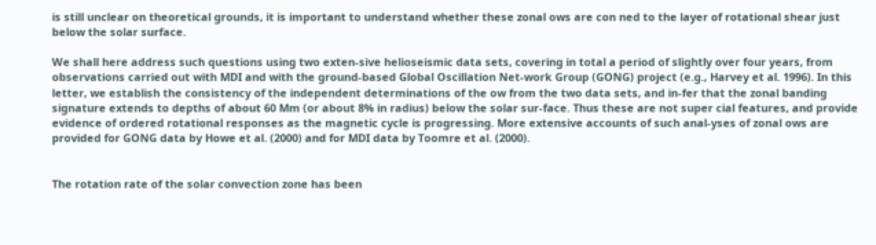is still unclear on theoretical grounds, it is important to understand whether these zonal ows are con ned to the layer of rotational shear just below the solar surface.

We shall here address such questions using two exten-sive helioseismic data sets, covering in total a period of slightly over four years, from observations carried out with MDI and with the ground-based Global Oscillation Net-work Group (GONG) project (e.g., Harvey et al. 1996). In this letter, we establish the consistency of the independent determinations of the ow from the two data sets, and in-fer that the zonal banding signature extends to depths of about 60 Mm (or about 8% in radius) below the solar sur-face. Thus these are not super cial features, and provide evidence of ordered rotational responses as the magnetic cycle is progressing. More extensive accounts of such anal-yses of zonal ows are provided for GONG data by Howe et al. (2000) and for MDI data by Toomre et al. (2000).


The rotation rate of the solar convection zone has been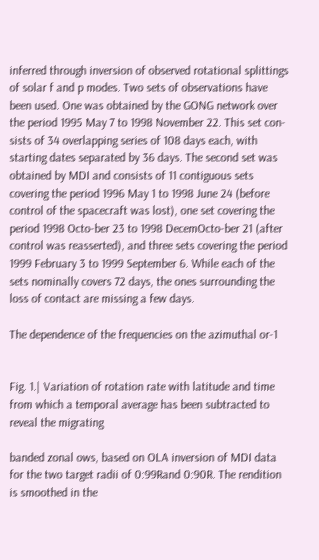inferred through inversion of observed rotational splittings of solar f and p modes. Two sets of observations have been used. One was obtained by the GONG network over the period 1995 May 7 to 1998 November 22. This set con-sists of 34 overlapping series of 108 days each, with starting dates separated by 36 days. The second set was obtained by MDI and consists of 11 contiguous sets covering the period 1996 May 1 to 1998 June 24 (before control of the spacecraft was lost), one set covering the period 1998 Octo-ber 23 to 1998 DecemOcto-ber 21 (after control was reasserted), and three sets covering the period 1999 February 3 to 1999 September 6. While each of the sets nominally covers 72 days, the ones surrounding the loss of contact are missing a few days.

The dependence of the frequencies on the azimuthal or-1


Fig. 1.| Variation of rotation rate with latitude and time from which a temporal average has been subtracted to reveal the migrating

banded zonal ows, based on OLA inversion of MDI data for the two target radii of 0:99Rand 0:90R. The rendition is smoothed in the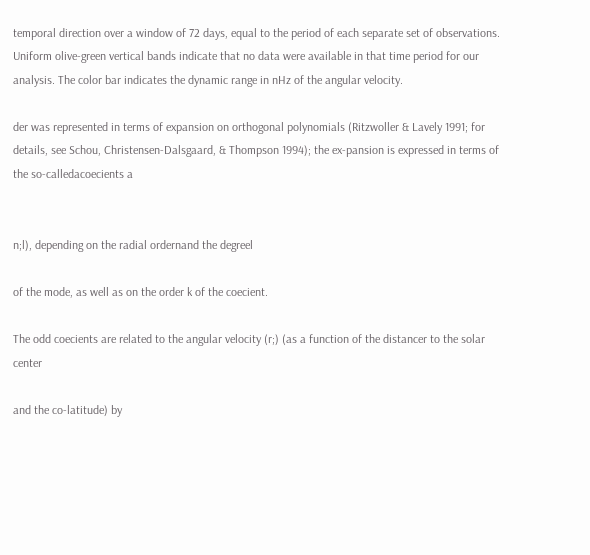temporal direction over a window of 72 days, equal to the period of each separate set of observations. Uniform olive-green vertical bands indicate that no data were available in that time period for our analysis. The color bar indicates the dynamic range in nHz of the angular velocity.

der was represented in terms of expansion on orthogonal polynomials (Ritzwoller & Lavely 1991; for details, see Schou, Christensen-Dalsgaard, & Thompson 1994); the ex-pansion is expressed in terms of the so-calledacoecients a


n;l), depending on the radial ordernand the degreel

of the mode, as well as on the order k of the coecient.

The odd coecients are related to the angular velocity (r;) (as a function of the distancer to the solar center

and the co-latitude) by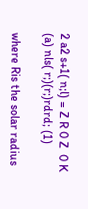2 a2 s+1( n;l) = Z R 0 Z  0 K (a) nls( r;)(r;)rdrd; (1)

where Ris the solar radius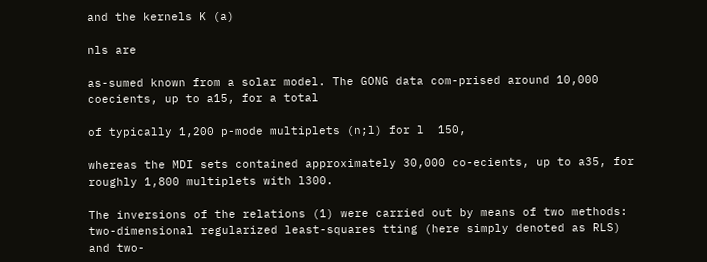and the kernels K (a)

nls are

as-sumed known from a solar model. The GONG data com-prised around 10,000 coecients, up to a15, for a total

of typically 1,200 p-mode multiplets (n;l) for l  150,

whereas the MDI sets contained approximately 30,000 co-ecients, up to a35, for roughly 1,800 multiplets with l300.

The inversions of the relations (1) were carried out by means of two methods: two-dimensional regularized least-squares tting (here simply denoted as RLS) and two-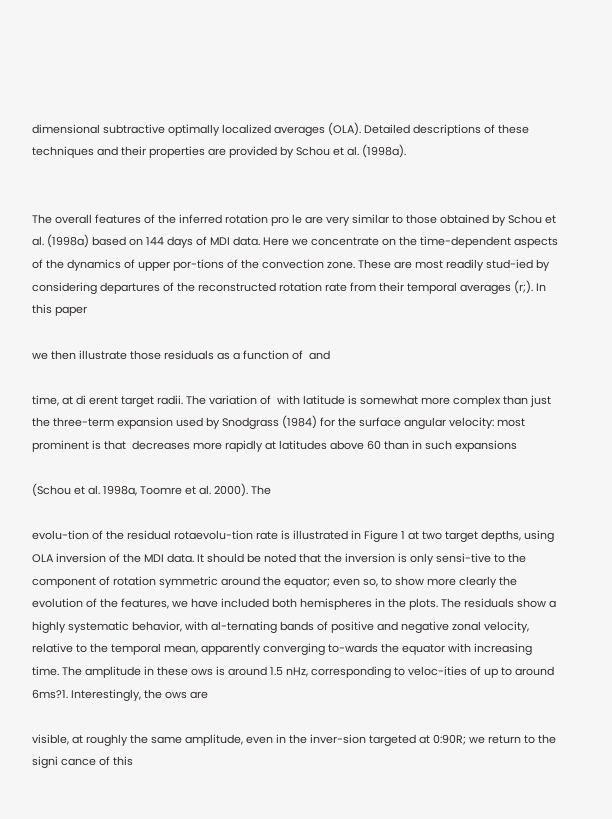dimensional subtractive optimally localized averages (OLA). Detailed descriptions of these techniques and their properties are provided by Schou et al. (1998a).


The overall features of the inferred rotation pro le are very similar to those obtained by Schou et al. (1998a) based on 144 days of MDI data. Here we concentrate on the time-dependent aspects of the dynamics of upper por-tions of the convection zone. These are most readily stud-ied by considering departures of the reconstructed rotation rate from their temporal averages (r;). In this paper

we then illustrate those residuals as a function of  and

time, at di erent target radii. The variation of  with latitude is somewhat more complex than just the three-term expansion used by Snodgrass (1984) for the surface angular velocity: most prominent is that  decreases more rapidly at latitudes above 60 than in such expansions

(Schou et al. 1998a, Toomre et al. 2000). The

evolu-tion of the residual rotaevolu-tion rate is illustrated in Figure 1 at two target depths, using OLA inversion of the MDI data. It should be noted that the inversion is only sensi-tive to the component of rotation symmetric around the equator; even so, to show more clearly the evolution of the features, we have included both hemispheres in the plots. The residuals show a highly systematic behavior, with al-ternating bands of positive and negative zonal velocity, relative to the temporal mean, apparently converging to-wards the equator with increasing time. The amplitude in these ows is around 1.5 nHz, corresponding to veloc-ities of up to around 6ms?1. Interestingly, the ows are

visible, at roughly the same amplitude, even in the inver-sion targeted at 0:90R; we return to the signi cance of this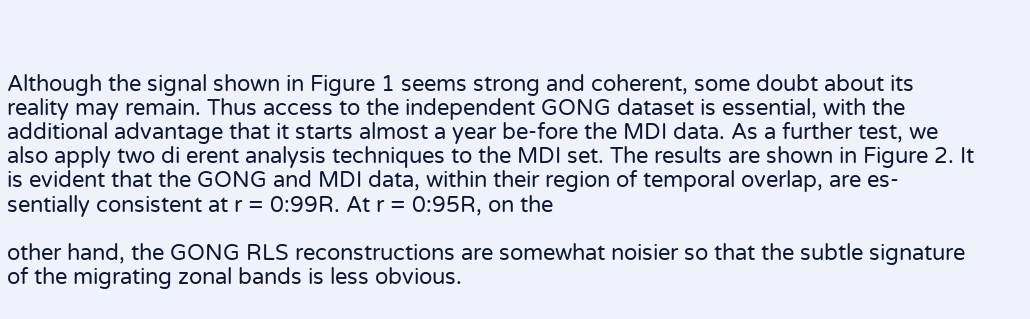Although the signal shown in Figure 1 seems strong and coherent, some doubt about its reality may remain. Thus access to the independent GONG dataset is essential, with the additional advantage that it starts almost a year be-fore the MDI data. As a further test, we also apply two di erent analysis techniques to the MDI set. The results are shown in Figure 2. It is evident that the GONG and MDI data, within their region of temporal overlap, are es-sentially consistent at r = 0:99R. At r = 0:95R, on the

other hand, the GONG RLS reconstructions are somewhat noisier so that the subtle signature of the migrating zonal bands is less obvious.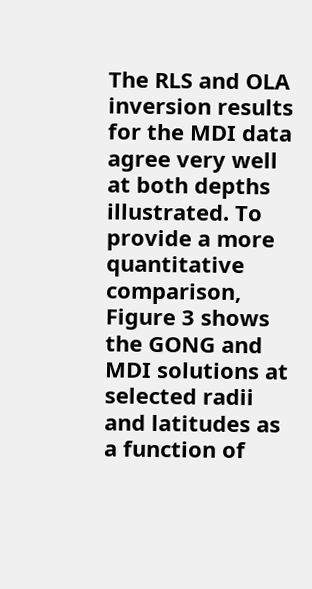The RLS and OLA inversion results for the MDI data agree very well at both depths illustrated. To provide a more quantitative comparison, Figure 3 shows the GONG and MDI solutions at selected radii and latitudes as a function of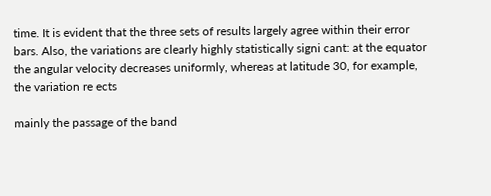time. It is evident that the three sets of results largely agree within their error bars. Also, the variations are clearly highly statistically signi cant: at the equator the angular velocity decreases uniformly, whereas at latitude 30, for example, the variation re ects

mainly the passage of the band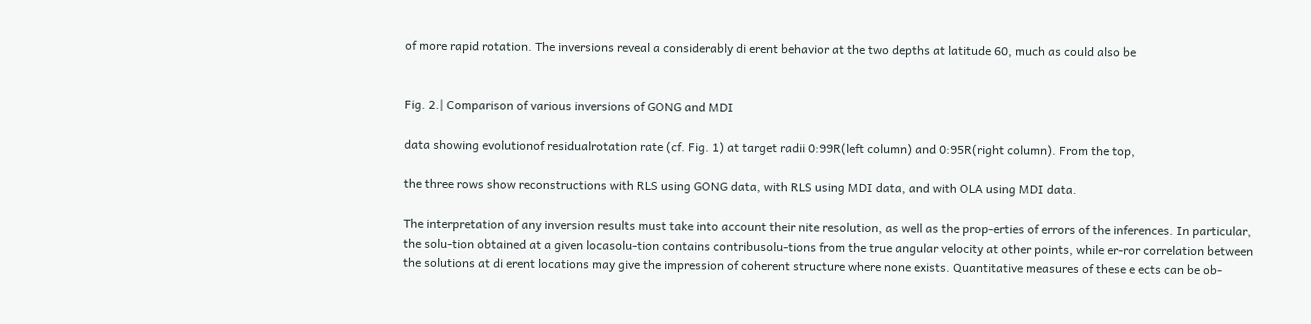of more rapid rotation. The inversions reveal a considerably di erent behavior at the two depths at latitude 60, much as could also be


Fig. 2.| Comparison of various inversions of GONG and MDI

data showing evolutionof residualrotation rate (cf. Fig. 1) at target radii 0:99R(left column) and 0:95R(right column). From the top,

the three rows show reconstructions with RLS using GONG data, with RLS using MDI data, and with OLA using MDI data.

The interpretation of any inversion results must take into account their nite resolution, as well as the prop-erties of errors of the inferences. In particular, the solu-tion obtained at a given locasolu-tion contains contribusolu-tions from the true angular velocity at other points, while er-ror correlation between the solutions at di erent locations may give the impression of coherent structure where none exists. Quantitative measures of these e ects can be ob-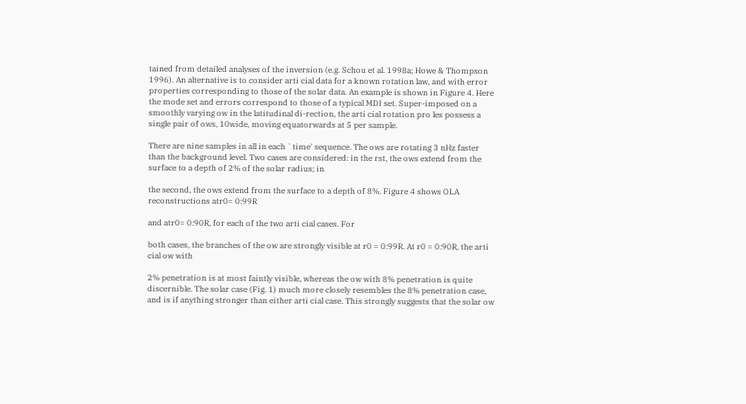tained from detailed analyses of the inversion (e.g. Schou et al. 1998a; Howe & Thompson 1996). An alternative is to consider arti cial data for a known rotation law, and with error properties corresponding to those of the solar data. An example is shown in Figure 4. Here the mode set and errors correspond to those of a typical MDI set. Super-imposed on a smoothly varying ow in the latitudinal di-rection, the arti cial rotation pro les possess a single pair of ows, 10wide, moving equatorwards at 5 per sample.

There are nine samples in all in each `time' sequence. The ows are rotating 3 nHz faster than the background level. Two cases are considered: in the rst, the ows extend from the surface to a depth of 2% of the solar radius; in

the second, the ows extend from the surface to a depth of 8%. Figure 4 shows OLA reconstructions atr0= 0:99R

and atr0= 0:90R, for each of the two arti cial cases. For

both cases, the branches of the ow are strongly visible at r0 = 0:99R. At r0 = 0:90R, the arti cial ow with

2% penetration is at most faintly visible, whereas the ow with 8% penetration is quite discernible. The solar case (Fig. 1) much more closely resembles the 8% penetration case, and is if anything stronger than either arti cial case. This strongly suggests that the solar ow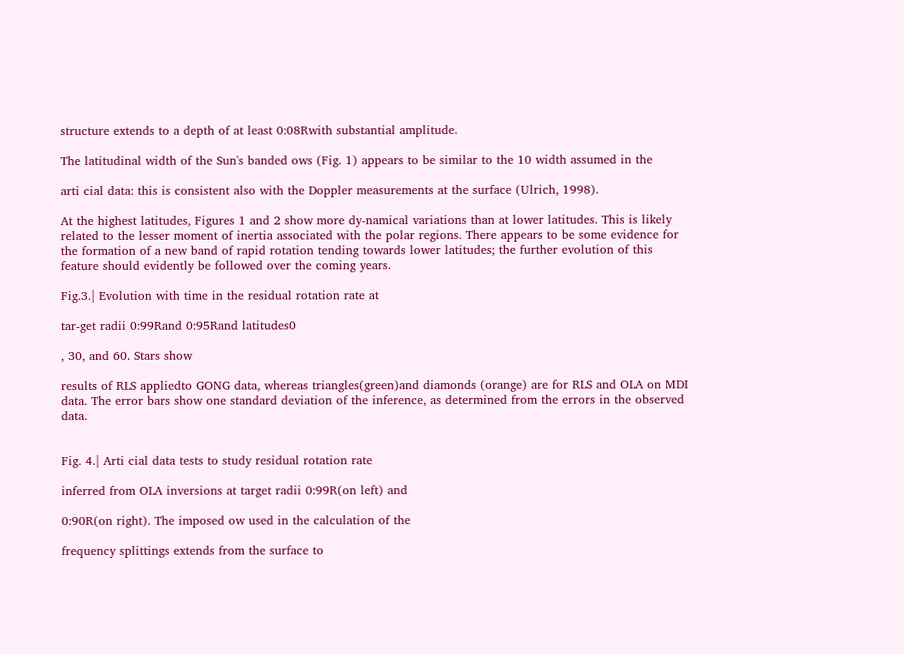structure extends to a depth of at least 0:08Rwith substantial amplitude.

The latitudinal width of the Sun's banded ows (Fig. 1) appears to be similar to the 10 width assumed in the

arti cial data: this is consistent also with the Doppler measurements at the surface (Ulrich, 1998).

At the highest latitudes, Figures 1 and 2 show more dy-namical variations than at lower latitudes. This is likely related to the lesser moment of inertia associated with the polar regions. There appears to be some evidence for the formation of a new band of rapid rotation tending towards lower latitudes; the further evolution of this feature should evidently be followed over the coming years.

Fig.3.| Evolution with time in the residual rotation rate at

tar-get radii 0:99Rand 0:95Rand latitudes0

, 30, and 60. Stars show

results of RLS appliedto GONG data, whereas triangles(green)and diamonds (orange) are for RLS and OLA on MDI data. The error bars show one standard deviation of the inference, as determined from the errors in the observed data.


Fig. 4.| Arti cial data tests to study residual rotation rate

inferred from OLA inversions at target radii 0:99R(on left) and

0:90R(on right). The imposed ow used in the calculation of the

frequency splittings extends from the surface to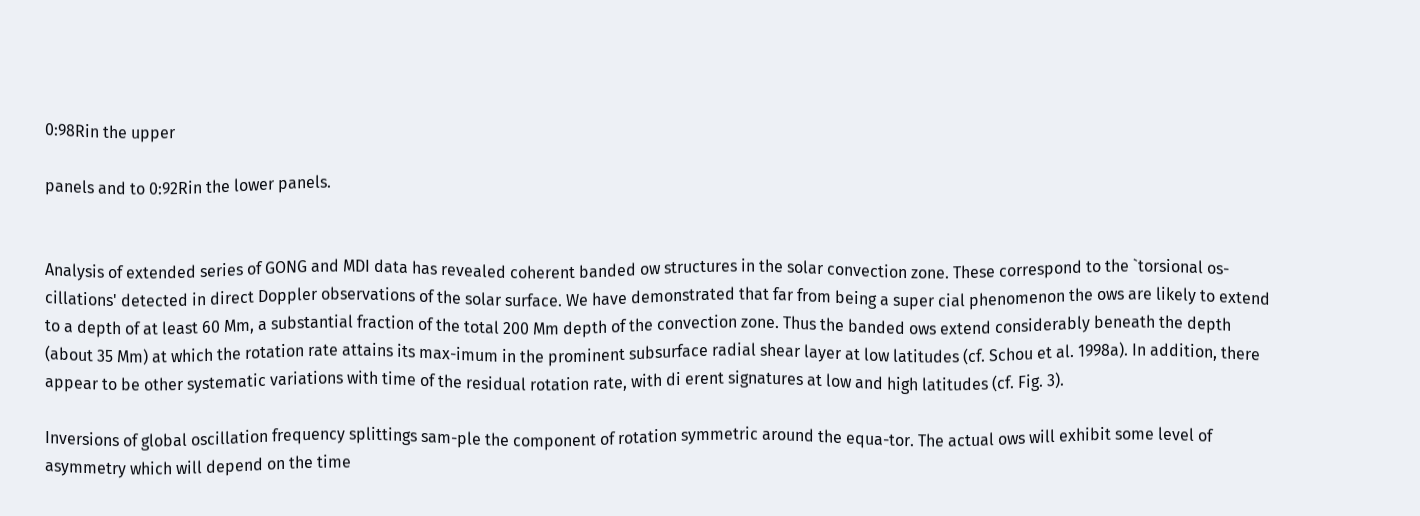0:98Rin the upper

panels and to 0:92Rin the lower panels.


Analysis of extended series of GONG and MDI data has revealed coherent banded ow structures in the solar convection zone. These correspond to the `torsional os-cillations' detected in direct Doppler observations of the solar surface. We have demonstrated that far from being a super cial phenomenon the ows are likely to extend to a depth of at least 60 Mm, a substantial fraction of the total 200 Mm depth of the convection zone. Thus the banded ows extend considerably beneath the depth (about 35 Mm) at which the rotation rate attains its max-imum in the prominent subsurface radial shear layer at low latitudes (cf. Schou et al. 1998a). In addition, there appear to be other systematic variations with time of the residual rotation rate, with di erent signatures at low and high latitudes (cf. Fig. 3).

Inversions of global oscillation frequency splittings sam-ple the component of rotation symmetric around the equa-tor. The actual ows will exhibit some level of asymmetry which will depend on the time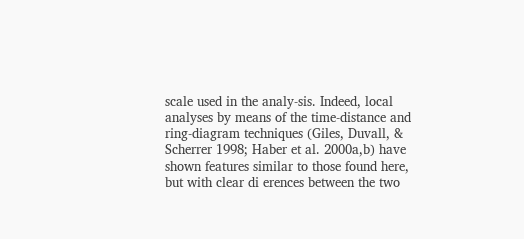scale used in the analy-sis. Indeed, local analyses by means of the time-distance and ring-diagram techniques (Giles, Duvall, & Scherrer 1998; Haber et al. 2000a,b) have shown features similar to those found here, but with clear di erences between the two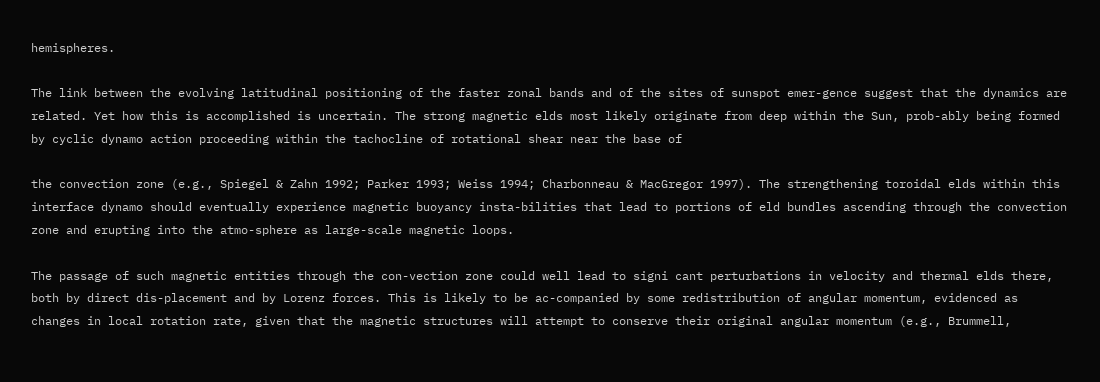hemispheres.

The link between the evolving latitudinal positioning of the faster zonal bands and of the sites of sunspot emer-gence suggest that the dynamics are related. Yet how this is accomplished is uncertain. The strong magnetic elds most likely originate from deep within the Sun, prob-ably being formed by cyclic dynamo action proceeding within the tachocline of rotational shear near the base of

the convection zone (e.g., Spiegel & Zahn 1992; Parker 1993; Weiss 1994; Charbonneau & MacGregor 1997). The strengthening toroidal elds within this interface dynamo should eventually experience magnetic buoyancy insta-bilities that lead to portions of eld bundles ascending through the convection zone and erupting into the atmo-sphere as large-scale magnetic loops.

The passage of such magnetic entities through the con-vection zone could well lead to signi cant perturbations in velocity and thermal elds there, both by direct dis-placement and by Lorenz forces. This is likely to be ac-companied by some redistribution of angular momentum, evidenced as changes in local rotation rate, given that the magnetic structures will attempt to conserve their original angular momentum (e.g., Brummell,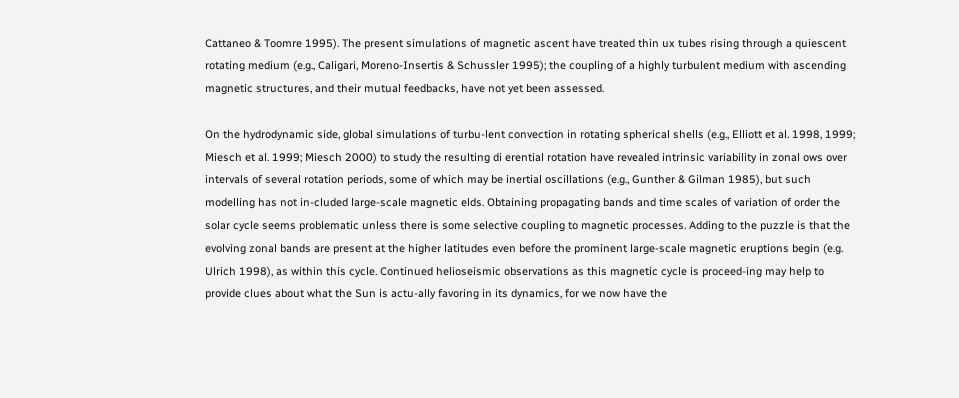Cattaneo & Toomre 1995). The present simulations of magnetic ascent have treated thin ux tubes rising through a quiescent rotating medium (e.g., Caligari, Moreno-Insertis & Schussler 1995); the coupling of a highly turbulent medium with ascending magnetic structures, and their mutual feedbacks, have not yet been assessed.

On the hydrodynamic side, global simulations of turbu-lent convection in rotating spherical shells (e.g., Elliott et al. 1998, 1999; Miesch et al. 1999; Miesch 2000) to study the resulting di erential rotation have revealed intrinsic variability in zonal ows over intervals of several rotation periods, some of which may be inertial oscillations (e.g., Gunther & Gilman 1985), but such modelling has not in-cluded large-scale magnetic elds. Obtaining propagating bands and time scales of variation of order the solar cycle seems problematic unless there is some selective coupling to magnetic processes. Adding to the puzzle is that the evolving zonal bands are present at the higher latitudes even before the prominent large-scale magnetic eruptions begin (e.g. Ulrich 1998), as within this cycle. Continued helioseismic observations as this magnetic cycle is proceed-ing may help to provide clues about what the Sun is actu-ally favoring in its dynamics, for we now have the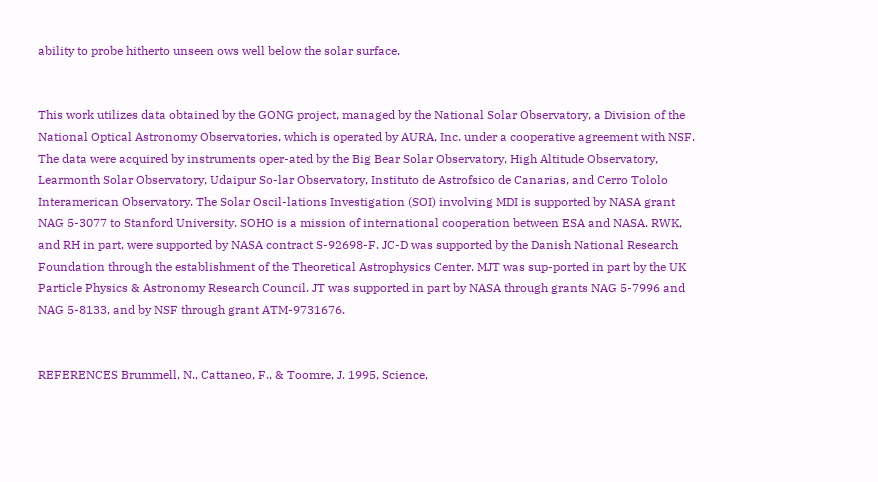ability to probe hitherto unseen ows well below the solar surface.


This work utilizes data obtained by the GONG project, managed by the National Solar Observatory, a Division of the National Optical Astronomy Observatories, which is operated by AURA, Inc. under a cooperative agreement with NSF. The data were acquired by instruments oper-ated by the Big Bear Solar Observatory, High Altitude Observatory, Learmonth Solar Observatory, Udaipur So-lar Observatory, Instituto de Astrofsico de Canarias, and Cerro Tololo Interamerican Observatory. The Solar Oscil-lations Investigation (SOI) involving MDI is supported by NASA grant NAG 5-3077 to Stanford University. SOHO is a mission of international cooperation between ESA and NASA. RWK, and RH in part, were supported by NASA contract S-92698-F. JC-D was supported by the Danish National Research Foundation through the establishment of the Theoretical Astrophysics Center. MJT was sup-ported in part by the UK Particle Physics & Astronomy Research Council. JT was supported in part by NASA through grants NAG 5-7996 and NAG 5-8133, and by NSF through grant ATM-9731676.


REFERENCES Brummell, N., Cattaneo, F., & Toomre, J. 1995, Science,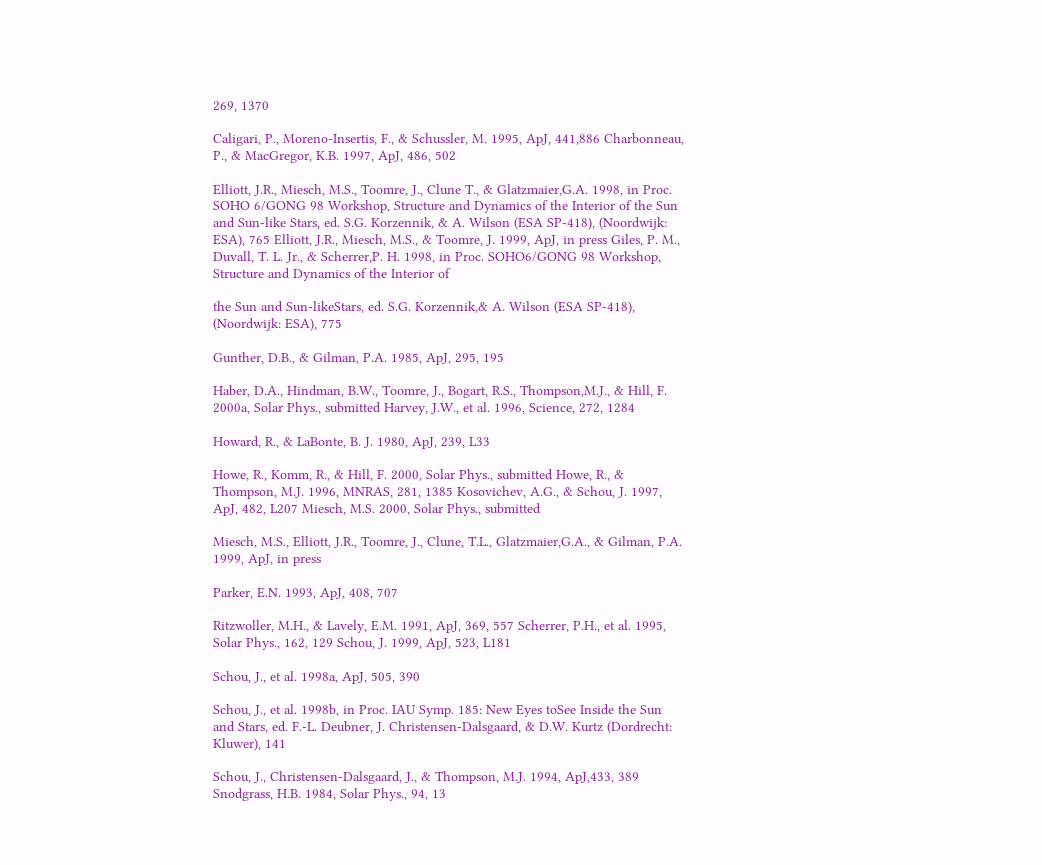269, 1370

Caligari, P., Moreno-Insertis, F., & Schussler, M. 1995, ApJ, 441,886 Charbonneau, P., & MacGregor, K.B. 1997, ApJ, 486, 502

Elliott, J.R., Miesch, M.S., Toomre, J., Clune T., & Glatzmaier,G.A. 1998, in Proc. SOHO 6/GONG 98 Workshop, Structure and Dynamics of the Interior of the Sun and Sun-like Stars, ed. S.G. Korzennik, & A. Wilson (ESA SP-418), (Noordwijk: ESA), 765 Elliott, J.R., Miesch, M.S., & Toomre, J. 1999, ApJ, in press Giles, P. M., Duvall, T. L. Jr., & Scherrer,P. H. 1998, in Proc. SOHO6/GONG 98 Workshop, Structure and Dynamics of the Interior of

the Sun and Sun-likeStars, ed. S.G. Korzennik,& A. Wilson (ESA SP-418), (Noordwijk: ESA), 775

Gunther, D.B., & Gilman, P.A. 1985, ApJ, 295, 195

Haber, D.A., Hindman, B.W., Toomre, J., Bogart, R.S., Thompson,M.J., & Hill, F. 2000a, Solar Phys., submitted Harvey, J.W., et al. 1996, Science, 272, 1284

Howard, R., & LaBonte, B. J. 1980, ApJ, 239, L33

Howe, R., Komm, R., & Hill, F. 2000, Solar Phys., submitted Howe, R., & Thompson, M.J. 1996, MNRAS, 281, 1385 Kosovichev, A.G., & Schou, J. 1997, ApJ, 482, L207 Miesch, M.S. 2000, Solar Phys., submitted

Miesch, M.S., Elliott, J.R., Toomre, J., Clune, T.L., Glatzmaier,G.A., & Gilman, P.A. 1999, ApJ, in press

Parker, E.N. 1993, ApJ, 408, 707

Ritzwoller, M.H., & Lavely, E.M. 1991, ApJ, 369, 557 Scherrer, P.H., et al. 1995, Solar Phys., 162, 129 Schou, J. 1999, ApJ, 523, L181

Schou, J., et al. 1998a, ApJ, 505, 390

Schou, J., et al. 1998b, in Proc. IAU Symp. 185: New Eyes toSee Inside the Sun and Stars, ed. F.-L. Deubner, J. Christensen-Dalsgaard, & D.W. Kurtz (Dordrecht: Kluwer), 141

Schou, J., Christensen-Dalsgaard, J., & Thompson, M.J. 1994, ApJ,433, 389 Snodgrass, H.B. 1984, Solar Phys., 94, 13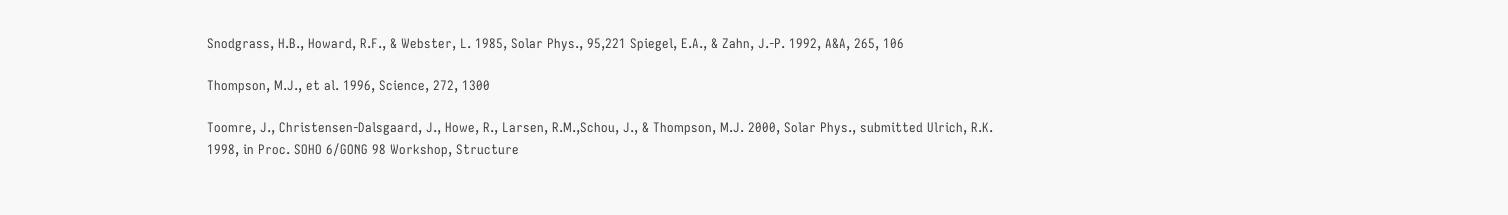Snodgrass, H.B., Howard, R.F., & Webster, L. 1985, Solar Phys., 95,221 Spiegel, E.A., & Zahn, J.-P. 1992, A&A, 265, 106

Thompson, M.J., et al. 1996, Science, 272, 1300

Toomre, J., Christensen-Dalsgaard, J., Howe, R., Larsen, R.M.,Schou, J., & Thompson, M.J. 2000, Solar Phys., submitted Ulrich, R.K. 1998, in Proc. SOHO 6/GONG 98 Workshop, Structure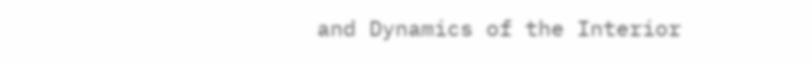and Dynamics of the Interior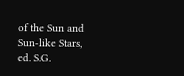of the Sun and Sun-like Stars, ed. S.G.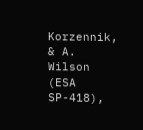Korzennik, & A. Wilson (ESA SP-418),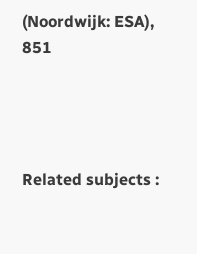(Noordwijk: ESA), 851




Related subjects :